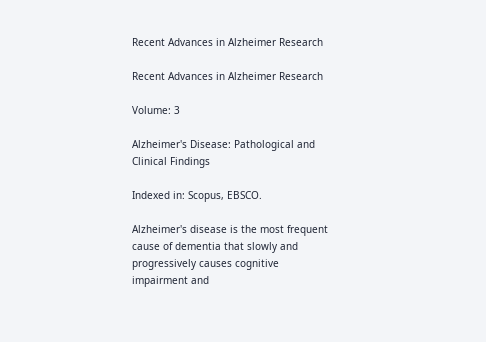Recent Advances in Alzheimer Research

Recent Advances in Alzheimer Research

Volume: 3

Alzheimer's Disease: Pathological and Clinical Findings

Indexed in: Scopus, EBSCO.

Alzheimer's disease is the most frequent cause of dementia that slowly and progressively causes cognitive impairment and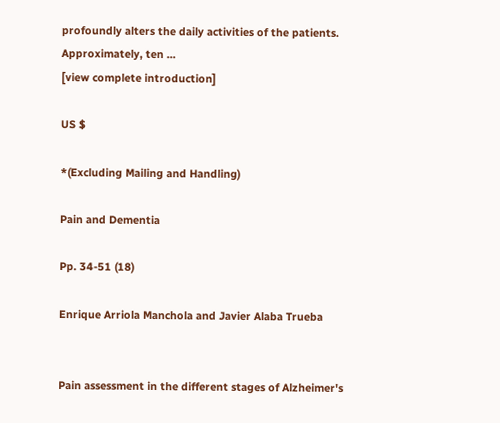profoundly alters the daily activities of the patients. Approximately, ten ...
[view complete introduction]

US $

*(Excluding Mailing and Handling)

Pain and Dementia

Pp. 34-51 (18)

Enrique Arriola Manchola and Javier Alaba Trueba


Pain assessment in the different stages of Alzheimer's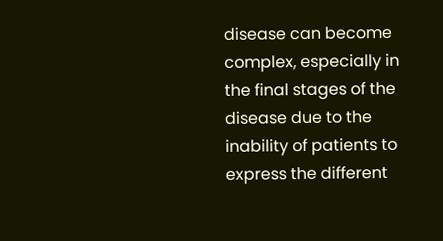disease can become complex, especially in the final stages of the disease due to the inability of patients to express the different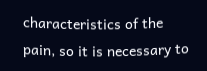characteristics of the pain, so it is necessary to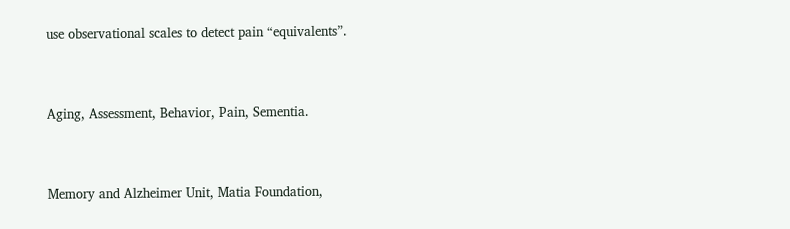use observational scales to detect pain “equivalents”.


Aging, Assessment, Behavior, Pain, Sementia.


Memory and Alzheimer Unit, Matia Foundation,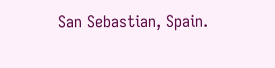San Sebastian, Spain.